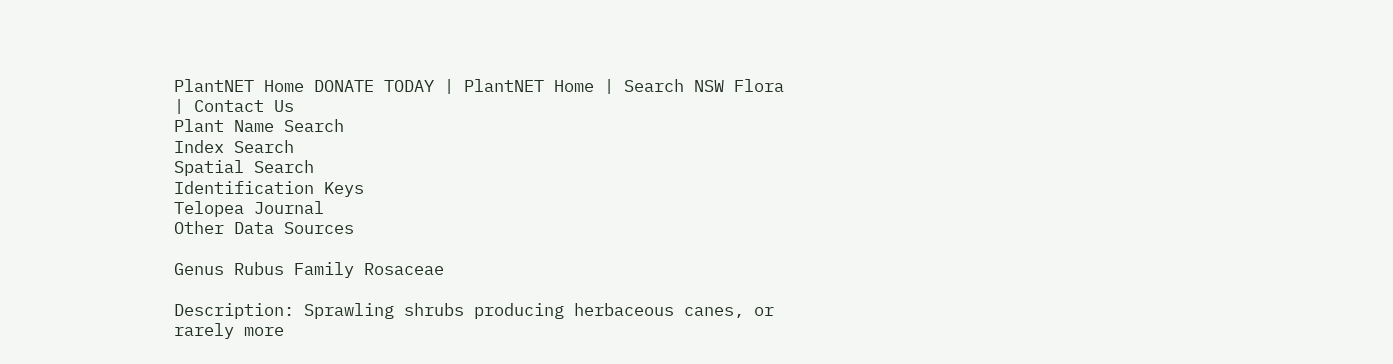PlantNET Home DONATE TODAY | PlantNET Home | Search NSW Flora | Contact Us
Plant Name Search
Index Search
Spatial Search
Identification Keys
Telopea Journal
Other Data Sources

Genus Rubus Family Rosaceae

Description: Sprawling shrubs producing herbaceous canes, or rarely more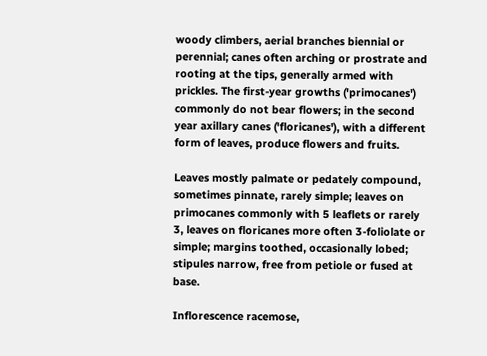woody climbers, aerial branches biennial or perennial; canes often arching or prostrate and rooting at the tips, generally armed with prickles. The first-year growths ('primocanes') commonly do not bear flowers; in the second year axillary canes ('floricanes'), with a different form of leaves, produce flowers and fruits.

Leaves mostly palmate or pedately compound, sometimes pinnate, rarely simple; leaves on primocanes commonly with 5 leaflets or rarely 3, leaves on floricanes more often 3-foliolate or simple; margins toothed, occasionally lobed; stipules narrow, free from petiole or fused at base.

Inflorescence racemose,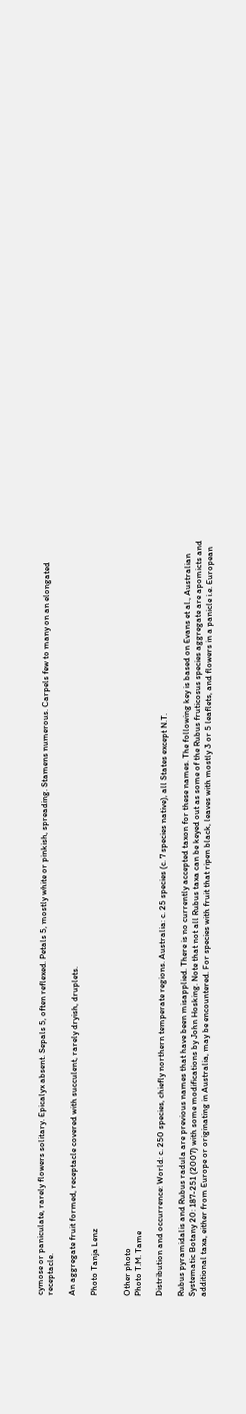cymose or paniculate, rarely flowers solitary. Epicalyx absent. Sepals 5, often reflexed. Petals 5, mostly white or pinkish, spreading. Stamens numerous. Carpels few to many on an elongated receptacle.

An aggregate fruit formed, receptacle covered with succulent, rarely dryish, druplets.

Photo Tanja Lenz


Other photo
Photo T.M. Tame

Distribution and occurrence: World: c. 250 species, chiefly northern temperate regions. Australia: c. 25 species (c. 7 species native), all States except N.T.

Rubus pyramidalis and Rubus radula are previous names that have been misapplied. There is no currently accepted taxon for these names. The following key is based on Evans et al., Australian Systematic Botany 20: 187-251 (2007) with some modifications by John Hosking. Note that not all Rubus taxa can be keyed out as some of the Rubus fruticosus species aggregate are apomicts and additional taxa, either from Europe or originating in Australia, may be encountered. For species with fruit that ripen black, leaves with mostly 3 or 5 leaflets, and flowers in a panicle i.e. European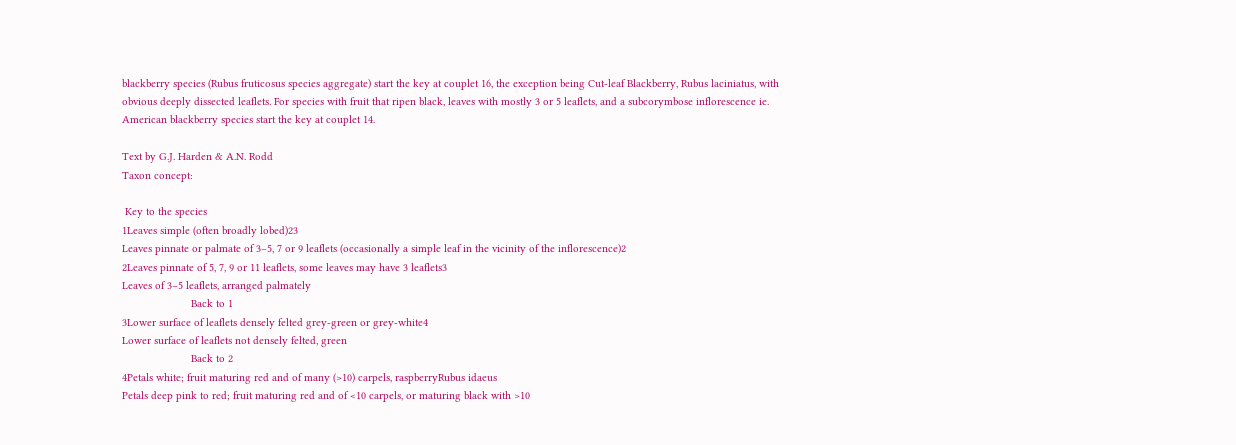blackberry species (Rubus fruticosus species aggregate) start the key at couplet 16, the exception being Cut-leaf Blackberry, Rubus laciniatus, with obvious deeply dissected leaflets. For species with fruit that ripen black, leaves with mostly 3 or 5 leaflets, and a subcorymbose inflorescence ie. American blackberry species start the key at couplet 14.

Text by G.J. Harden & A.N. Rodd
Taxon concept:

 Key to the species
1Leaves simple (often broadly lobed)23
Leaves pinnate or palmate of 3–5, 7 or 9 leaflets (occasionally a simple leaf in the vicinity of the inflorescence)2
2Leaves pinnate of 5, 7, 9 or 11 leaflets, some leaves may have 3 leaflets3
Leaves of 3–5 leaflets, arranged palmately
                       Back to 1
3Lower surface of leaflets densely felted grey-green or grey-white4
Lower surface of leaflets not densely felted, green
                       Back to 2
4Petals white; fruit maturing red and of many (>10) carpels, raspberryRubus idaeus
Petals deep pink to red; fruit maturing red and of <10 carpels, or maturing black with >10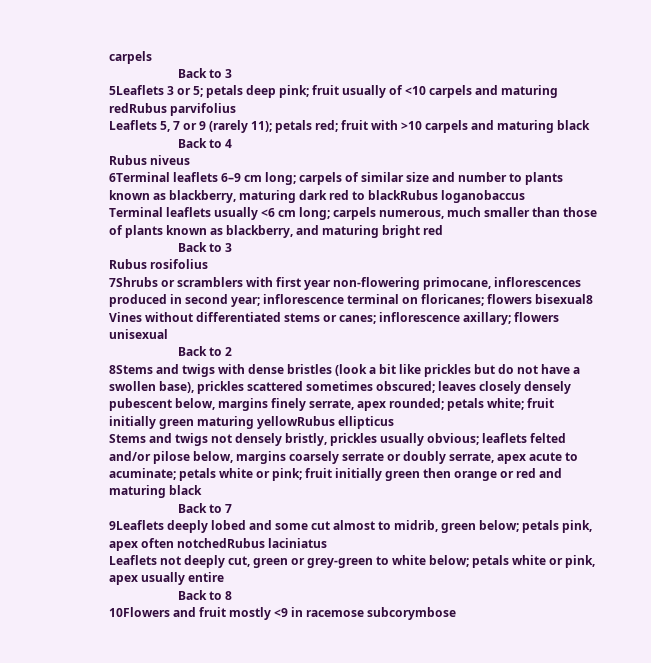carpels
                       Back to 3
5Leaflets 3 or 5; petals deep pink; fruit usually of <10 carpels and maturing redRubus parvifolius
Leaflets 5, 7 or 9 (rarely 11); petals red; fruit with >10 carpels and maturing black
                       Back to 4
Rubus niveus
6Terminal leaflets 6–9 cm long; carpels of similar size and number to plants known as blackberry, maturing dark red to blackRubus loganobaccus
Terminal leaflets usually <6 cm long; carpels numerous, much smaller than those of plants known as blackberry, and maturing bright red
                       Back to 3
Rubus rosifolius
7Shrubs or scramblers with first year non-flowering primocane, inflorescences produced in second year; inflorescence terminal on floricanes; flowers bisexual8
Vines without differentiated stems or canes; inflorescence axillary; flowers unisexual
                       Back to 2
8Stems and twigs with dense bristles (look a bit like prickles but do not have a swollen base), prickles scattered sometimes obscured; leaves closely densely pubescent below, margins finely serrate, apex rounded; petals white; fruit initially green maturing yellowRubus ellipticus
Stems and twigs not densely bristly, prickles usually obvious; leaflets felted and/or pilose below, margins coarsely serrate or doubly serrate, apex acute to acuminate; petals white or pink; fruit initially green then orange or red and maturing black
                       Back to 7
9Leaflets deeply lobed and some cut almost to midrib, green below; petals pink, apex often notchedRubus laciniatus
Leaflets not deeply cut, green or grey-green to white below; petals white or pink, apex usually entire
                       Back to 8
10Flowers and fruit mostly <9 in racemose subcorymbose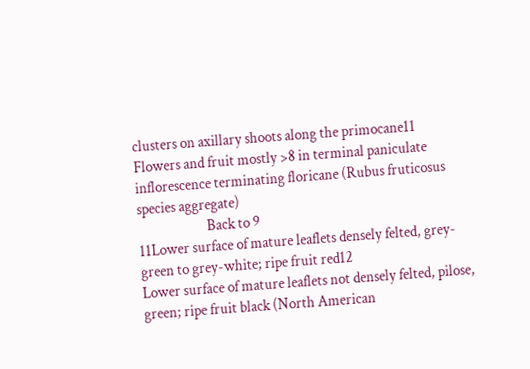clusters on axillary shoots along the primocane11
Flowers and fruit mostly >8 in terminal paniculate inflorescence terminating floricane (Rubus fruticosus species aggregate)
                       Back to 9
11Lower surface of mature leaflets densely felted, grey-green to grey-white; ripe fruit red12
Lower surface of mature leaflets not densely felted, pilose, green; ripe fruit black (North American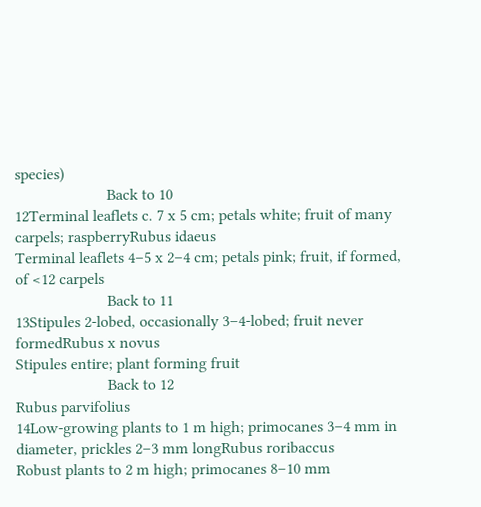species)
                       Back to 10
12Terminal leaflets c. 7 x 5 cm; petals white; fruit of many carpels; raspberryRubus idaeus
Terminal leaflets 4–5 x 2–4 cm; petals pink; fruit, if formed, of <12 carpels
                       Back to 11
13Stipules 2-lobed, occasionally 3–4-lobed; fruit never formedRubus x novus
Stipules entire; plant forming fruit
                       Back to 12
Rubus parvifolius
14Low-growing plants to 1 m high; primocanes 3–4 mm in diameter, prickles 2–3 mm longRubus roribaccus
Robust plants to 2 m high; primocanes 8–10 mm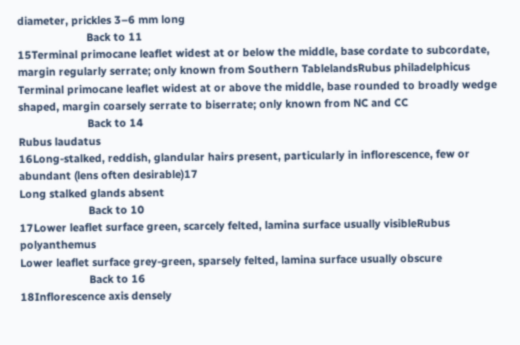diameter, prickles 3–6 mm long
                       Back to 11
15Terminal primocane leaflet widest at or below the middle, base cordate to subcordate, margin regularly serrate; only known from Southern TablelandsRubus philadelphicus
Terminal primocane leaflet widest at or above the middle, base rounded to broadly wedge shaped, margin coarsely serrate to biserrate; only known from NC and CC
                       Back to 14
Rubus laudatus
16Long-stalked, reddish, glandular hairs present, particularly in inflorescence, few or abundant (lens often desirable)17
Long stalked glands absent
                       Back to 10
17Lower leaflet surface green, scarcely felted, lamina surface usually visibleRubus polyanthemus
Lower leaflet surface grey-green, sparsely felted, lamina surface usually obscure
                       Back to 16
18Inflorescence axis densely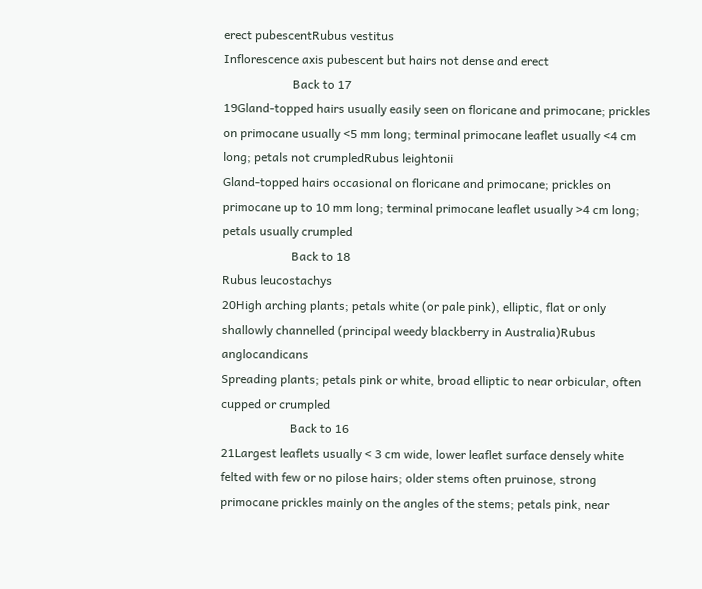erect pubescentRubus vestitus
Inflorescence axis pubescent but hairs not dense and erect
                       Back to 17
19Gland-topped hairs usually easily seen on floricane and primocane; prickles on primocane usually <5 mm long; terminal primocane leaflet usually <4 cm long; petals not crumpledRubus leightonii
Gland-topped hairs occasional on floricane and primocane; prickles on primocane up to 10 mm long; terminal primocane leaflet usually >4 cm long; petals usually crumpled
                       Back to 18
Rubus leucostachys
20High arching plants; petals white (or pale pink), elliptic, flat or only shallowly channelled (principal weedy blackberry in Australia)Rubus anglocandicans
Spreading plants; petals pink or white, broad elliptic to near orbicular, often cupped or crumpled
                       Back to 16
21Largest leaflets usually < 3 cm wide, lower leaflet surface densely white felted with few or no pilose hairs; older stems often pruinose, strong primocane prickles mainly on the angles of the stems; petals pink, near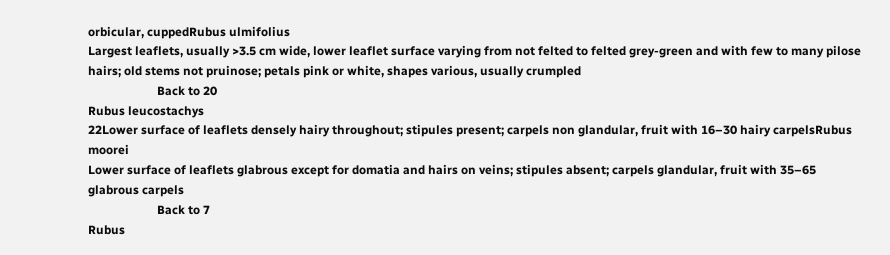orbicular, cuppedRubus ulmifolius
Largest leaflets, usually >3.5 cm wide, lower leaflet surface varying from not felted to felted grey-green and with few to many pilose hairs; old stems not pruinose; petals pink or white, shapes various, usually crumpled
                       Back to 20
Rubus leucostachys
22Lower surface of leaflets densely hairy throughout; stipules present; carpels non glandular, fruit with 16–30 hairy carpelsRubus moorei
Lower surface of leaflets glabrous except for domatia and hairs on veins; stipules absent; carpels glandular, fruit with 35–65 glabrous carpels
                       Back to 7
Rubus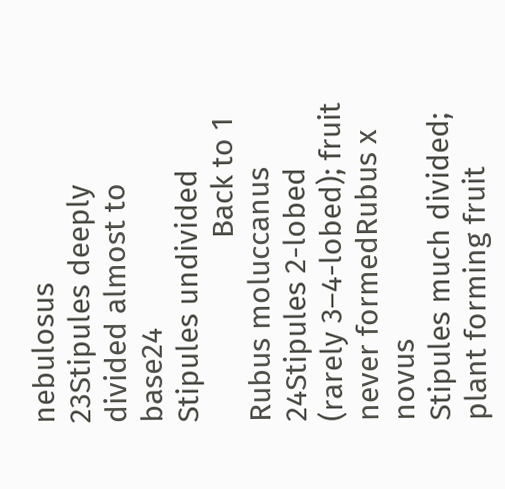nebulosus
23Stipules deeply divided almost to base24
Stipules undivided
                       Back to 1
Rubus moluccanus
24Stipules 2-lobed (rarely 3–4-lobed); fruit never formedRubus x novus
Stipules much divided; plant forming fruit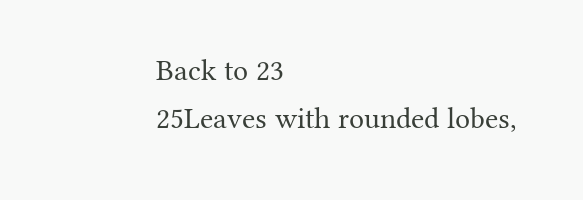Back to 23
25Leaves with rounded lobes,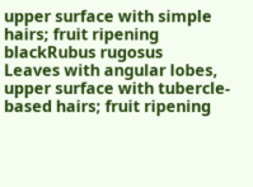upper surface with simple hairs; fruit ripening blackRubus rugosus
Leaves with angular lobes, upper surface with tubercle-based hairs; fruit ripening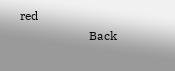red
                       Back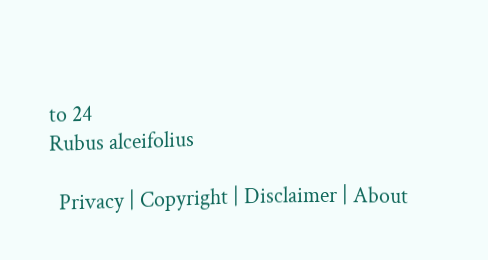to 24
Rubus alceifolius

  Privacy | Copyright | Disclaimer | About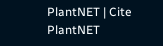PlantNET | Cite PlantNET